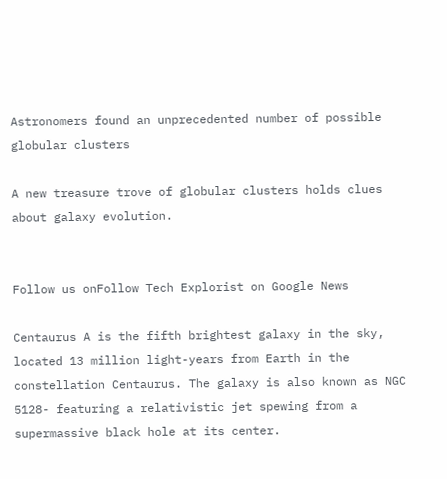Astronomers found an unprecedented number of possible globular clusters

A new treasure trove of globular clusters holds clues about galaxy evolution.


Follow us onFollow Tech Explorist on Google News

Centaurus A is the fifth brightest galaxy in the sky, located 13 million light-years from Earth in the constellation Centaurus. The galaxy is also known as NGC 5128- featuring a relativistic jet spewing from a supermassive black hole at its center.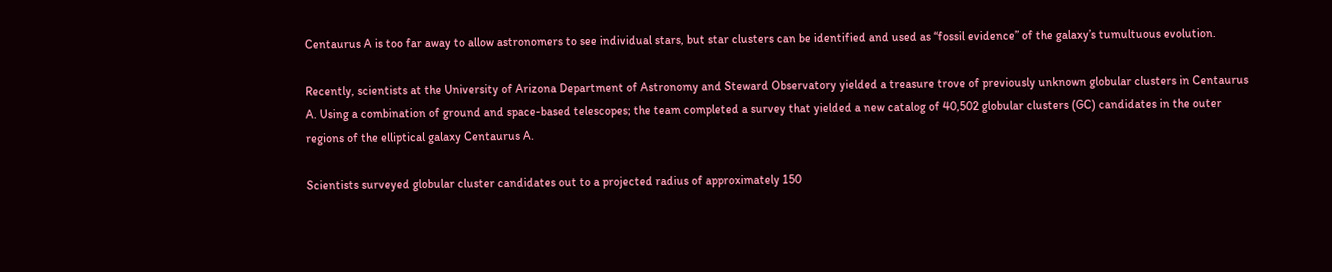Centaurus A is too far away to allow astronomers to see individual stars, but star clusters can be identified and used as “fossil evidence” of the galaxy’s tumultuous evolution.

Recently, scientists at the University of Arizona Department of Astronomy and Steward Observatory yielded a treasure trove of previously unknown globular clusters in Centaurus A. Using a combination of ground and space-based telescopes; the team completed a survey that yielded a new catalog of 40,502 globular clusters (GC) candidates in the outer regions of the elliptical galaxy Centaurus A.

Scientists surveyed globular cluster candidates out to a projected radius of approximately 150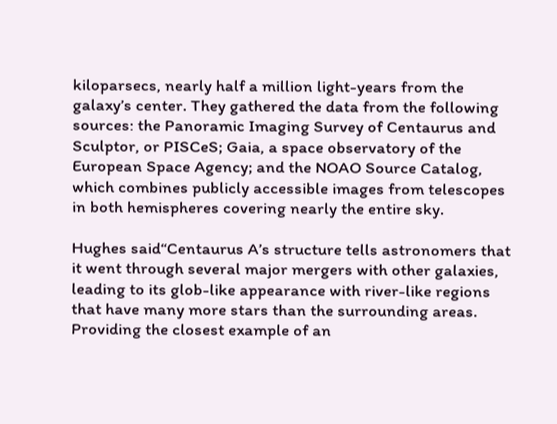kiloparsecs, nearly half a million light-years from the galaxy’s center. They gathered the data from the following sources: the Panoramic Imaging Survey of Centaurus and Sculptor, or PISCeS; Gaia, a space observatory of the European Space Agency; and the NOAO Source Catalog, which combines publicly accessible images from telescopes in both hemispheres covering nearly the entire sky.

Hughes said“Centaurus A’s structure tells astronomers that it went through several major mergers with other galaxies, leading to its glob-like appearance with river-like regions that have many more stars than the surrounding areas. Providing the closest example of an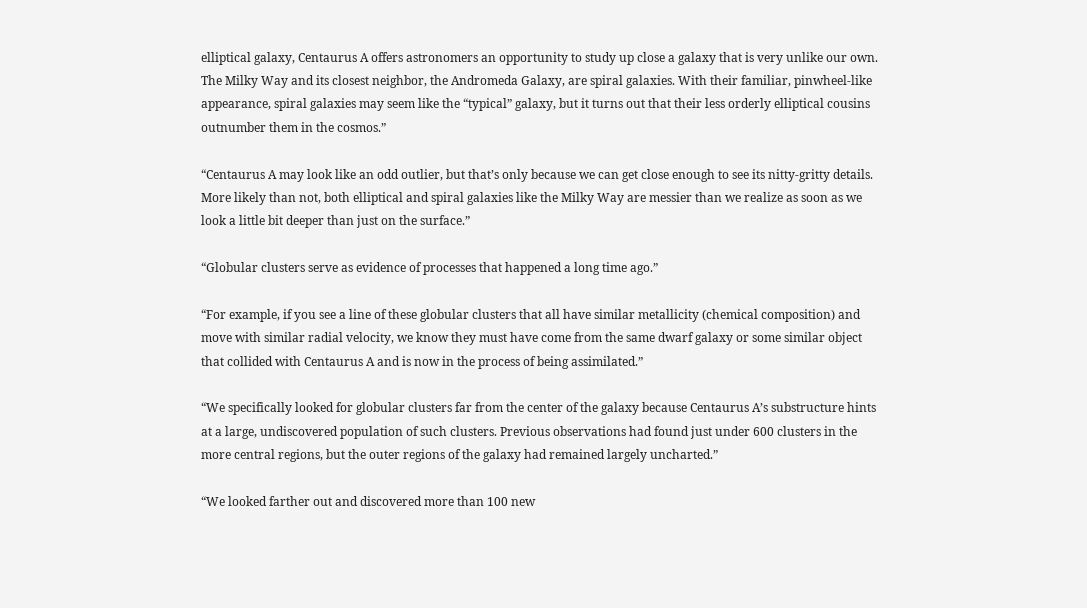elliptical galaxy, Centaurus A offers astronomers an opportunity to study up close a galaxy that is very unlike our own. The Milky Way and its closest neighbor, the Andromeda Galaxy, are spiral galaxies. With their familiar, pinwheel-like appearance, spiral galaxies may seem like the “typical” galaxy, but it turns out that their less orderly elliptical cousins outnumber them in the cosmos.”

“Centaurus A may look like an odd outlier, but that’s only because we can get close enough to see its nitty-gritty details. More likely than not, both elliptical and spiral galaxies like the Milky Way are messier than we realize as soon as we look a little bit deeper than just on the surface.”

“Globular clusters serve as evidence of processes that happened a long time ago.”

“For example, if you see a line of these globular clusters that all have similar metallicity (chemical composition) and move with similar radial velocity, we know they must have come from the same dwarf galaxy or some similar object that collided with Centaurus A and is now in the process of being assimilated.”

“We specifically looked for globular clusters far from the center of the galaxy because Centaurus A’s substructure hints at a large, undiscovered population of such clusters. Previous observations had found just under 600 clusters in the more central regions, but the outer regions of the galaxy had remained largely uncharted.”

“We looked farther out and discovered more than 100 new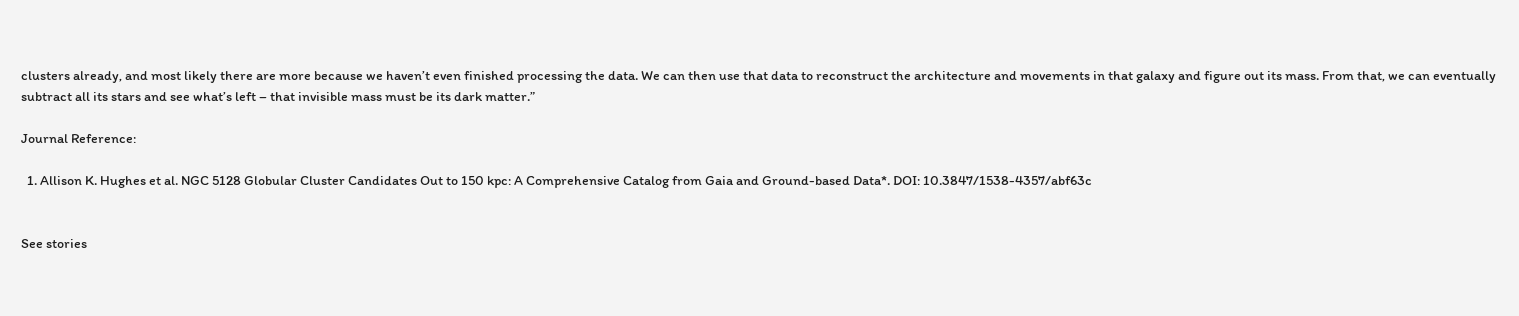clusters already, and most likely there are more because we haven’t even finished processing the data. We can then use that data to reconstruct the architecture and movements in that galaxy and figure out its mass. From that, we can eventually subtract all its stars and see what’s left – that invisible mass must be its dark matter.”

Journal Reference:

  1. Allison K. Hughes et al. NGC 5128 Globular Cluster Candidates Out to 150 kpc: A Comprehensive Catalog from Gaia and Ground-based Data*. DOI: 10.3847/1538-4357/abf63c


See stories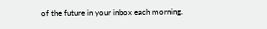of the future in your inbox each morning.